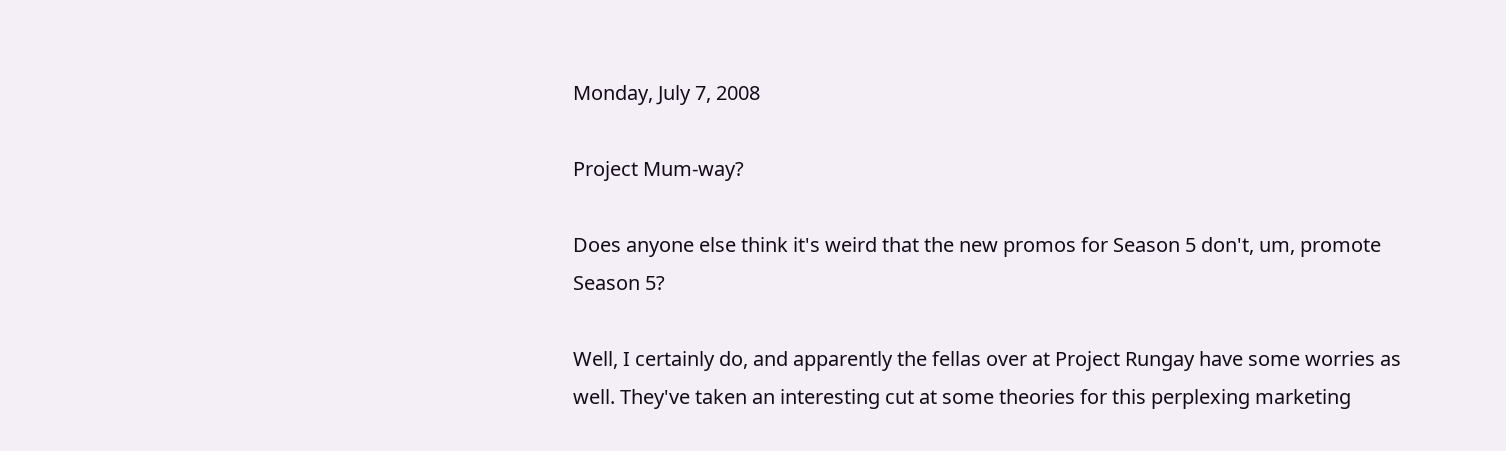Monday, July 7, 2008

Project Mum-way?

Does anyone else think it's weird that the new promos for Season 5 don't, um, promote Season 5?

Well, I certainly do, and apparently the fellas over at Project Rungay have some worries as well. They've taken an interesting cut at some theories for this perplexing marketing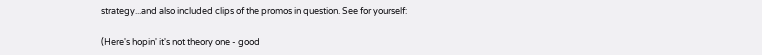strategy...and also included clips of the promos in question. See for yourself:

(Here's hopin' it's not theory one - good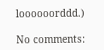loooooorddd.)

No comments: